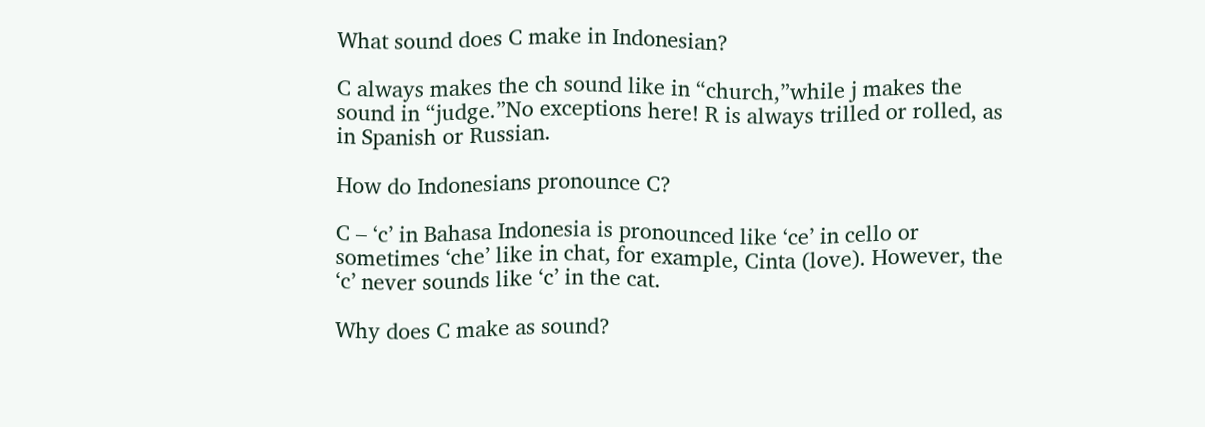What sound does C make in Indonesian?

C always makes the ch sound like in “church,”while j makes the sound in “judge.”No exceptions here! R is always trilled or rolled, as in Spanish or Russian.

How do Indonesians pronounce C?

C – ‘c’ in Bahasa Indonesia is pronounced like ‘ce’ in cello or sometimes ‘che’ like in chat, for example, Cinta (love). However, the ‘c’ never sounds like ‘c’ in the cat.

Why does C make as sound?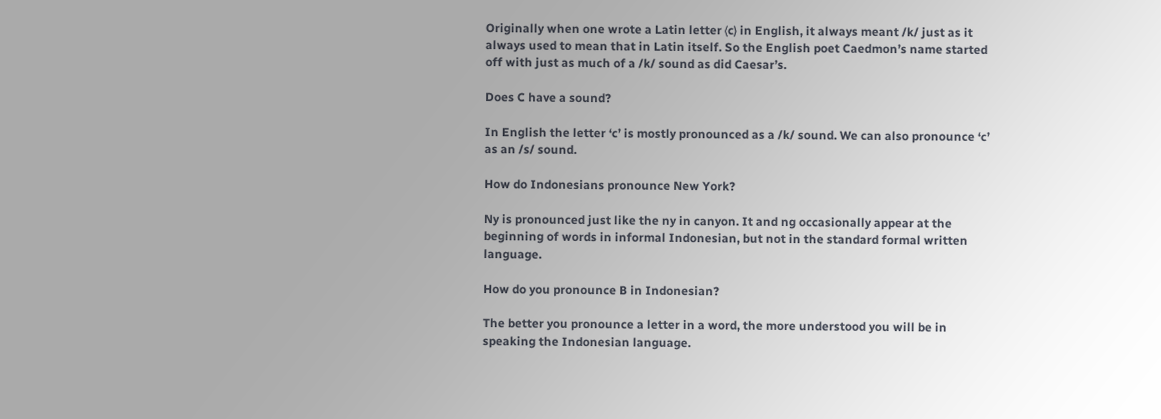Originally when one wrote a Latin letter ⟨c⟩ in English, it always meant /k/ just as it always used to mean that in Latin itself. So the English poet Caedmon’s name started off with just as much of a /k/ sound as did Caesar’s.

Does C have a sound?

In English the letter ‘c’ is mostly pronounced as a /k/ sound. We can also pronounce ‘c’ as an /s/ sound.

How do Indonesians pronounce New York?

Ny is pronounced just like the ny in canyon. It and ng occasionally appear at the beginning of words in informal Indonesian, but not in the standard formal written language.

How do you pronounce B in Indonesian?

The better you pronounce a letter in a word, the more understood you will be in speaking the Indonesian language.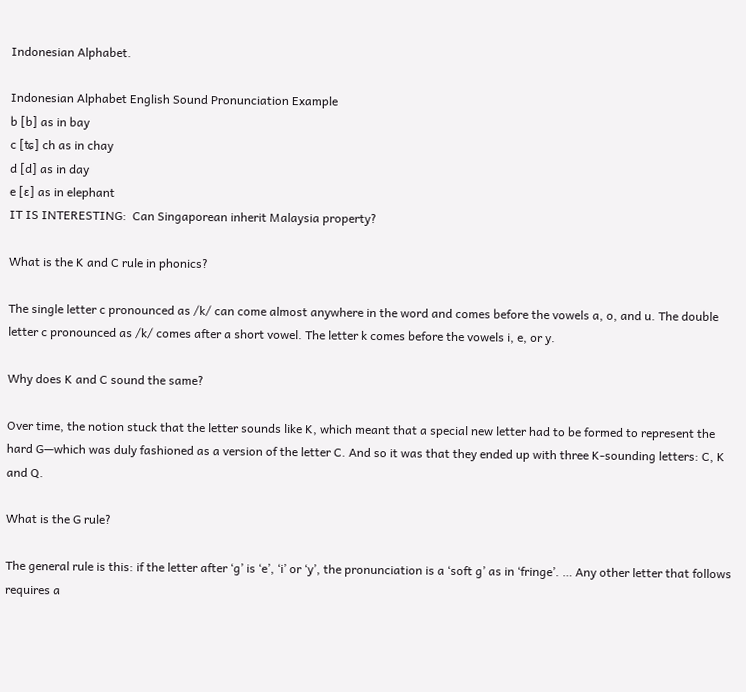Indonesian Alphabet.

Indonesian Alphabet English Sound Pronunciation Example
b [b] as in bay
c [ʨ] ch as in chay
d [d] as in day
e [ɛ] as in elephant
IT IS INTERESTING:  Can Singaporean inherit Malaysia property?

What is the K and C rule in phonics?

The single letter c pronounced as /k/ can come almost anywhere in the word and comes before the vowels a, o, and u. The double letter c pronounced as /k/ comes after a short vowel. The letter k comes before the vowels i, e, or y.

Why does K and C sound the same?

Over time, the notion stuck that the letter sounds like K, which meant that a special new letter had to be formed to represent the hard G—which was duly fashioned as a version of the letter C. And so it was that they ended up with three K-sounding letters: C, K and Q.

What is the G rule?

The general rule is this: if the letter after ‘g’ is ‘e’, ‘i’ or ‘y’, the pronunciation is a ‘soft g’ as in ‘fringe’. … Any other letter that follows requires a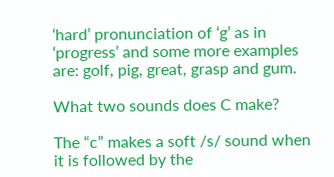‘hard’ pronunciation of ‘g’ as in ‘progress’ and some more examples are: golf, pig, great, grasp and gum.

What two sounds does C make?

The “c” makes a soft /s/ sound when it is followed by the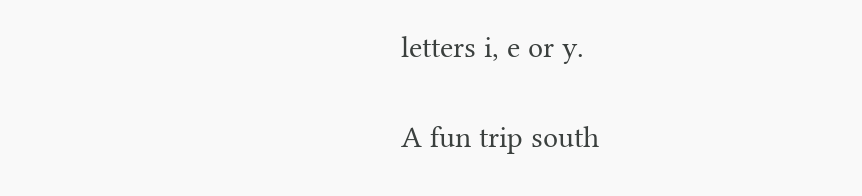letters i, e or y.

A fun trip south